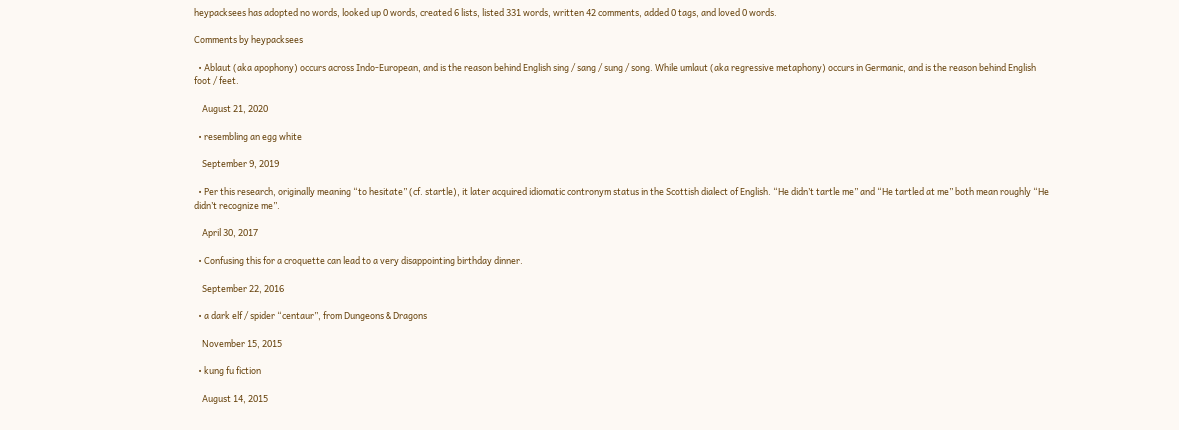heypacksees has adopted no words, looked up 0 words, created 6 lists, listed 331 words, written 42 comments, added 0 tags, and loved 0 words.

Comments by heypacksees

  • Ablaut (aka apophony) occurs across Indo-European, and is the reason behind English sing / sang / sung / song. While umlaut (aka regressive metaphony) occurs in Germanic, and is the reason behind English foot / feet.

    August 21, 2020

  • resembling an egg white

    September 9, 2019

  • Per this research, originally meaning “to hesitate” (cf. startle), it later acquired idiomatic contronym status in the Scottish dialect of English. “He didn’t tartle me” and “He tartled at me” both mean roughly “He didn’t recognize me”.

    April 30, 2017

  • Confusing this for a croquette can lead to a very disappointing birthday dinner.

    September 22, 2016

  • a dark elf / spider “centaur”, from Dungeons & Dragons

    November 15, 2015

  • kung fu fiction

    August 14, 2015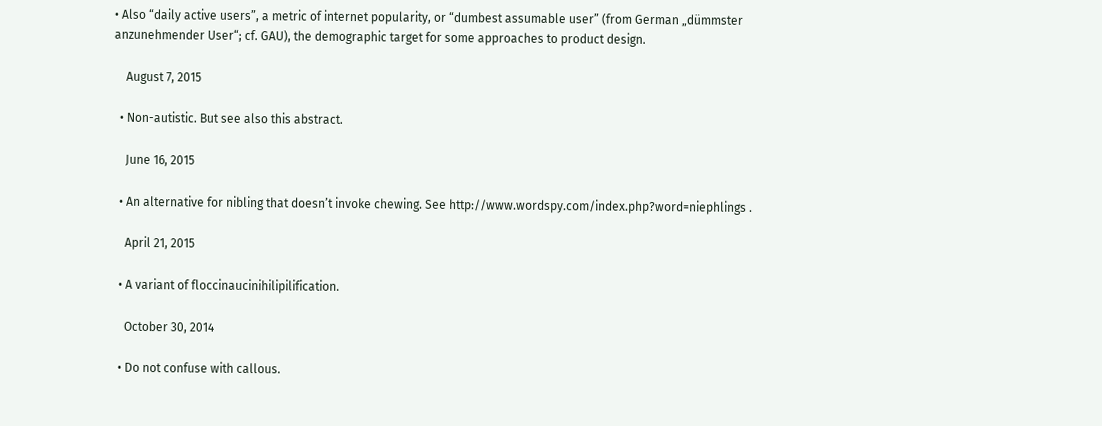• Also “daily active users”, a metric of internet popularity, or “dumbest assumable user” (from German „dümmster anzunehmender User“; cf. GAU), the demographic target for some approaches to product design.

    August 7, 2015

  • Non-autistic. But see also this abstract.

    June 16, 2015

  • An alternative for nibling that doesn’t invoke chewing. See http://www.wordspy.com/index.php?word=niephlings .

    April 21, 2015

  • A variant of floccinaucinihilipilification.

    October 30, 2014

  • Do not confuse with callous.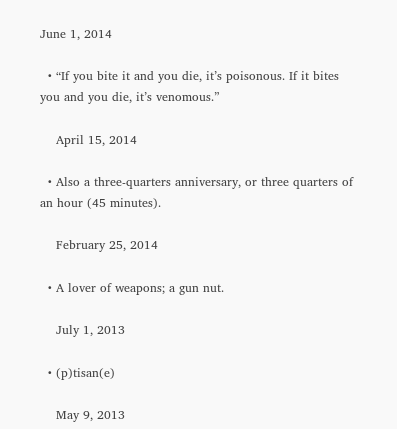June 1, 2014

  • “If you bite it and you die, it’s poisonous. If it bites you and you die, it’s venomous.”

    April 15, 2014

  • Also a three-quarters anniversary, or three quarters of an hour (45 minutes).

    February 25, 2014

  • A lover of weapons; a gun nut.

    July 1, 2013

  • (p)tisan(e)

    May 9, 2013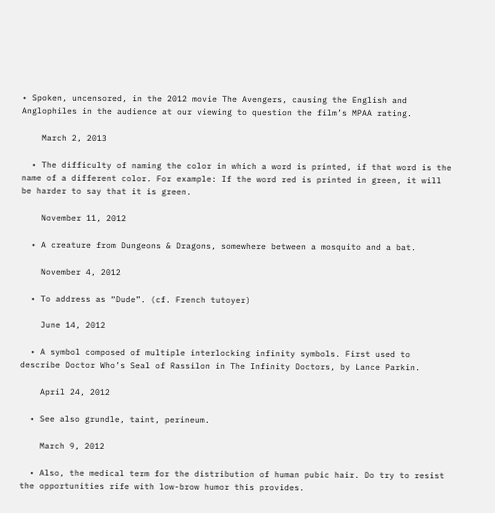• Spoken, uncensored, in the 2012 movie The Avengers, causing the English and Anglophiles in the audience at our viewing to question the film’s MPAA rating.

    March 2, 2013

  • The difficulty of naming the color in which a word is printed, if that word is the name of a different color. For example: If the word red is printed in green, it will be harder to say that it is green.

    November 11, 2012

  • A creature from Dungeons & Dragons, somewhere between a mosquito and a bat.

    November 4, 2012

  • To address as “Dude”. (cf. French tutoyer)

    June 14, 2012

  • A symbol composed of multiple interlocking infinity symbols. First used to describe Doctor Who’s Seal of Rassilon in The Infinity Doctors, by Lance Parkin.

    April 24, 2012

  • See also grundle, taint, perineum.

    March 9, 2012

  • Also, the medical term for the distribution of human pubic hair. Do try to resist the opportunities rife with low-brow humor this provides.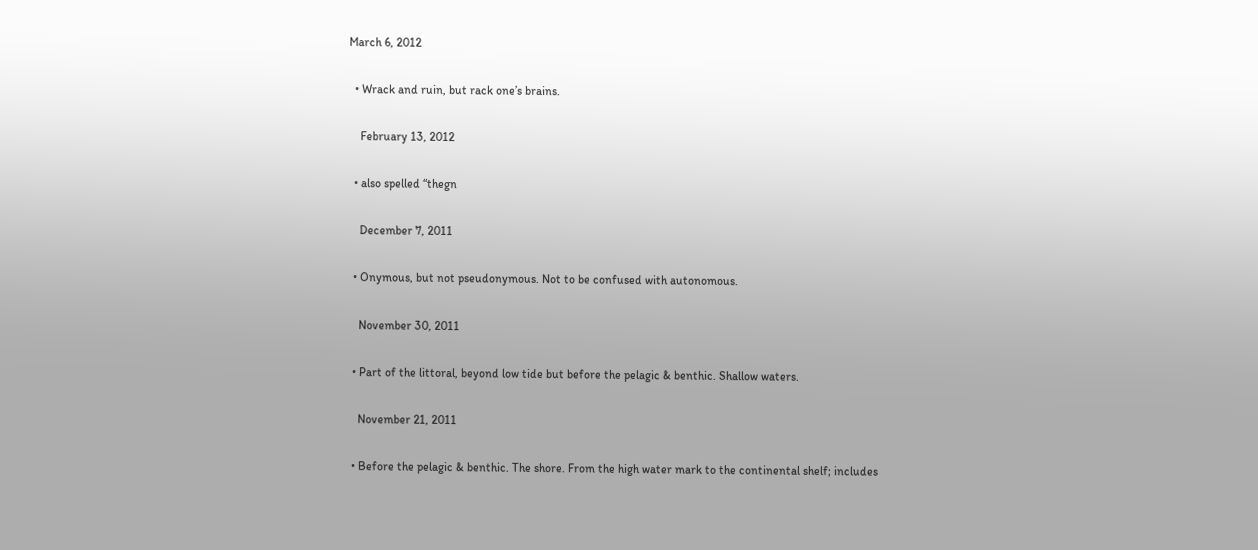March 6, 2012

  • Wrack and ruin, but rack one’s brains.

    February 13, 2012

  • also spelled “thegn

    December 7, 2011

  • Onymous, but not pseudonymous. Not to be confused with autonomous.

    November 30, 2011

  • Part of the littoral, beyond low tide but before the pelagic & benthic. Shallow waters.

    November 21, 2011

  • Before the pelagic & benthic. The shore. From the high water mark to the continental shelf; includes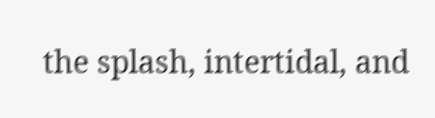the splash, intertidal, and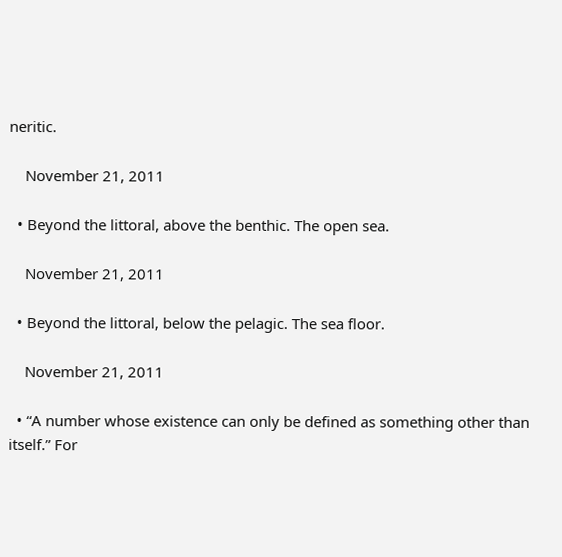neritic.

    November 21, 2011

  • Beyond the littoral, above the benthic. The open sea.

    November 21, 2011

  • Beyond the littoral, below the pelagic. The sea floor.

    November 21, 2011

  • “A number whose existence can only be defined as something other than itself.” For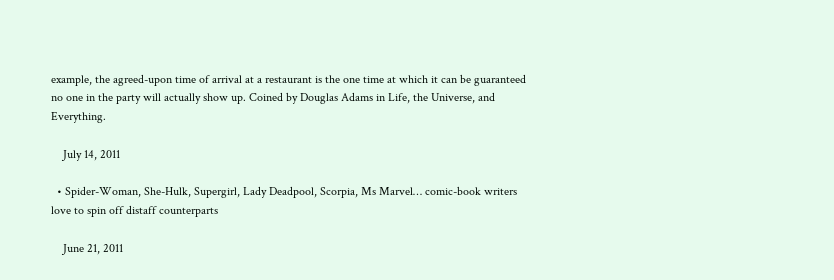example, the agreed-upon time of arrival at a restaurant is the one time at which it can be guaranteed no one in the party will actually show up. Coined by Douglas Adams in Life, the Universe, and Everything.

    July 14, 2011

  • Spider-Woman, She-Hulk, Supergirl, Lady Deadpool, Scorpia, Ms Marvel… comic-book writers love to spin off distaff counterparts

    June 21, 2011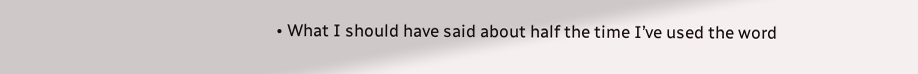• What I should have said about half the time I’ve used the word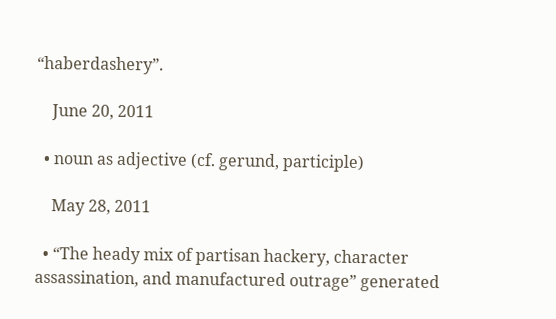“haberdashery”.

    June 20, 2011

  • noun as adjective (cf. gerund, participle)

    May 28, 2011

  • “The heady mix of partisan hackery, character assassination, and manufactured outrage” generated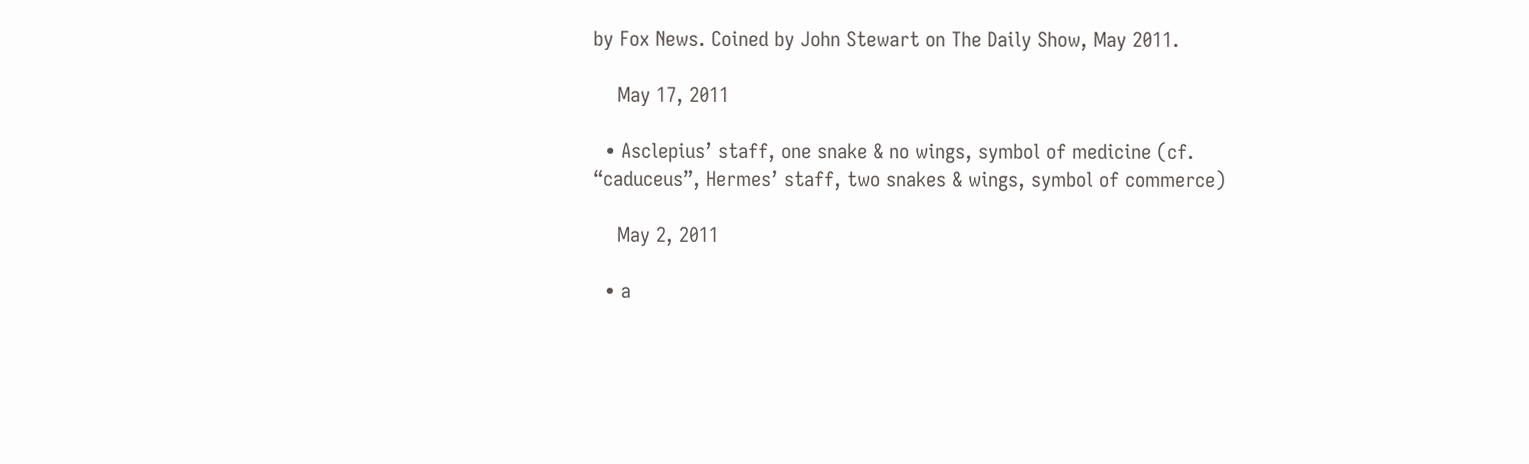by Fox News. Coined by John Stewart on The Daily Show, May 2011.

    May 17, 2011

  • Asclepius’ staff, one snake & no wings, symbol of medicine (cf. “caduceus”, Hermes’ staff, two snakes & wings, symbol of commerce)

    May 2, 2011

  • a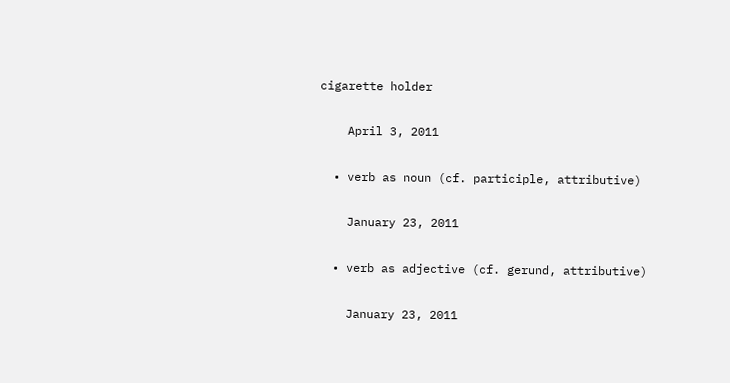cigarette holder

    April 3, 2011

  • verb as noun (cf. participle, attributive)

    January 23, 2011

  • verb as adjective (cf. gerund, attributive)

    January 23, 2011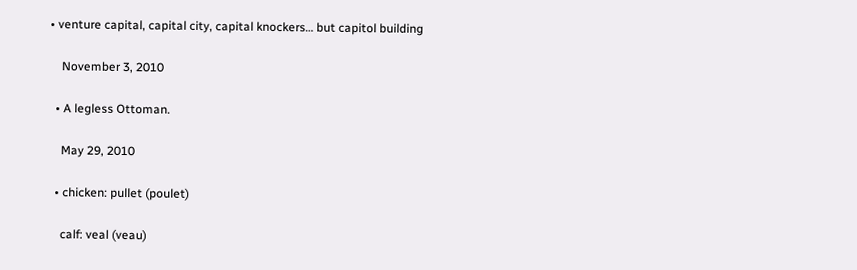• venture capital, capital city, capital knockers… but capitol building

    November 3, 2010

  • A legless Ottoman.

    May 29, 2010

  • chicken: pullet (poulet)

    calf: veal (veau)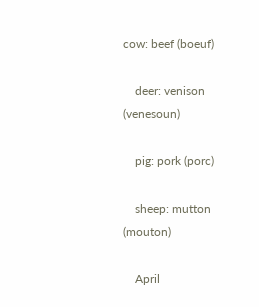cow: beef (boeuf)

    deer: venison (venesoun)

    pig: pork (porc)

    sheep: mutton (mouton)

    April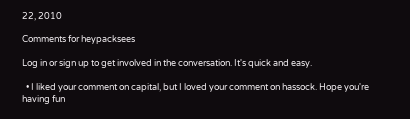22, 2010

Comments for heypacksees

Log in or sign up to get involved in the conversation. It's quick and easy.

  • I liked your comment on capital, but I loved your comment on hassock. Hope you're having fun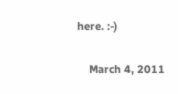here. :-)

    March 4, 2011